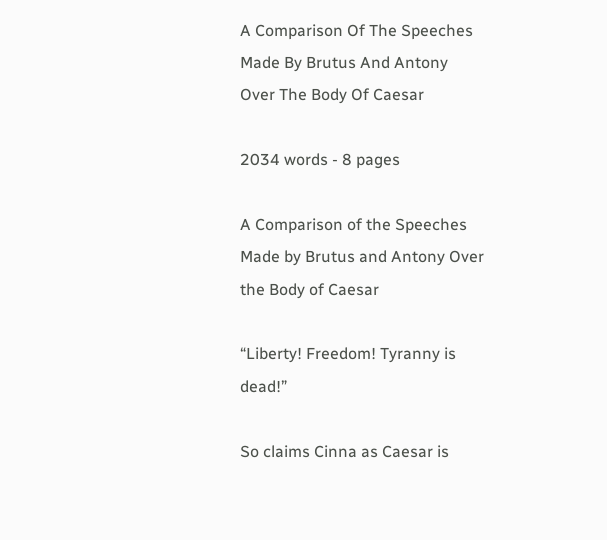A Comparison Of The Speeches Made By Brutus And Antony Over The Body Of Caesar

2034 words - 8 pages

A Comparison of the Speeches Made by Brutus and Antony Over the Body of Caesar

“Liberty! Freedom! Tyranny is dead!”

So claims Cinna as Caesar is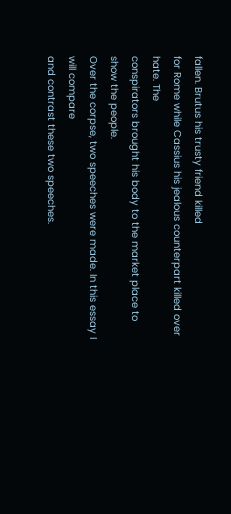fallen. Brutus his trusty friend killed
for Rome while Cassius his jealous counterpart killed over hate. The
conspirators brought his body to the market place to show the people.
Over the corpse, two speeches were made. In this essay I will compare
and contrast these two speeches.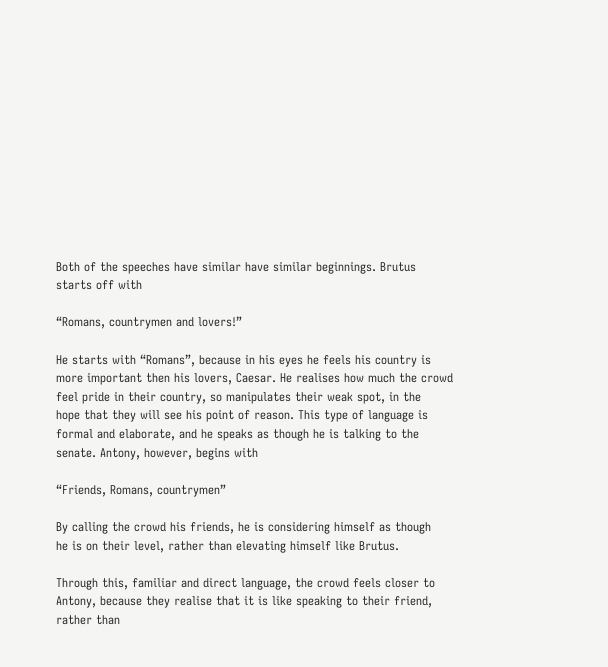Both of the speeches have similar have similar beginnings. Brutus
starts off with

“Romans, countrymen and lovers!”

He starts with “Romans”, because in his eyes he feels his country is
more important then his lovers, Caesar. He realises how much the crowd
feel pride in their country, so manipulates their weak spot, in the
hope that they will see his point of reason. This type of language is
formal and elaborate, and he speaks as though he is talking to the
senate. Antony, however, begins with

“Friends, Romans, countrymen”

By calling the crowd his friends, he is considering himself as though
he is on their level, rather than elevating himself like Brutus.

Through this, familiar and direct language, the crowd feels closer to
Antony, because they realise that it is like speaking to their friend,
rather than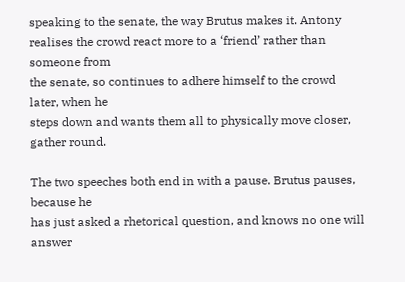speaking to the senate, the way Brutus makes it. Antony
realises the crowd react more to a ‘friend’ rather than someone from
the senate, so continues to adhere himself to the crowd later, when he
steps down and wants them all to physically move closer, gather round.

The two speeches both end in with a pause. Brutus pauses, because he
has just asked a rhetorical question, and knows no one will answer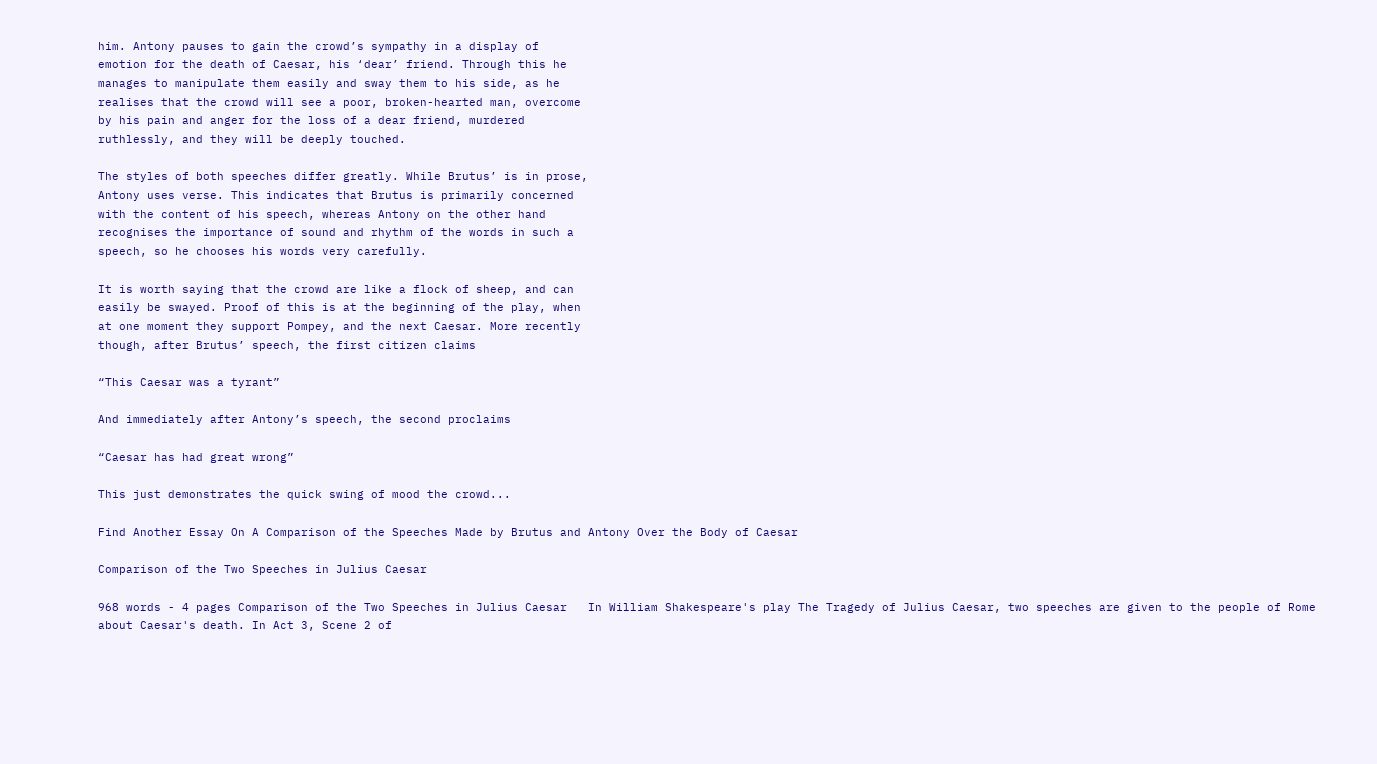him. Antony pauses to gain the crowd’s sympathy in a display of
emotion for the death of Caesar, his ‘dear’ friend. Through this he
manages to manipulate them easily and sway them to his side, as he
realises that the crowd will see a poor, broken-hearted man, overcome
by his pain and anger for the loss of a dear friend, murdered
ruthlessly, and they will be deeply touched.

The styles of both speeches differ greatly. While Brutus’ is in prose,
Antony uses verse. This indicates that Brutus is primarily concerned
with the content of his speech, whereas Antony on the other hand
recognises the importance of sound and rhythm of the words in such a
speech, so he chooses his words very carefully.

It is worth saying that the crowd are like a flock of sheep, and can
easily be swayed. Proof of this is at the beginning of the play, when
at one moment they support Pompey, and the next Caesar. More recently
though, after Brutus’ speech, the first citizen claims

“This Caesar was a tyrant”

And immediately after Antony’s speech, the second proclaims

“Caesar has had great wrong”

This just demonstrates the quick swing of mood the crowd...

Find Another Essay On A Comparison of the Speeches Made by Brutus and Antony Over the Body of Caesar

Comparison of the Two Speeches in Julius Caesar

968 words - 4 pages Comparison of the Two Speeches in Julius Caesar   In William Shakespeare's play The Tragedy of Julius Caesar, two speeches are given to the people of Rome about Caesar's death. In Act 3, Scene 2 of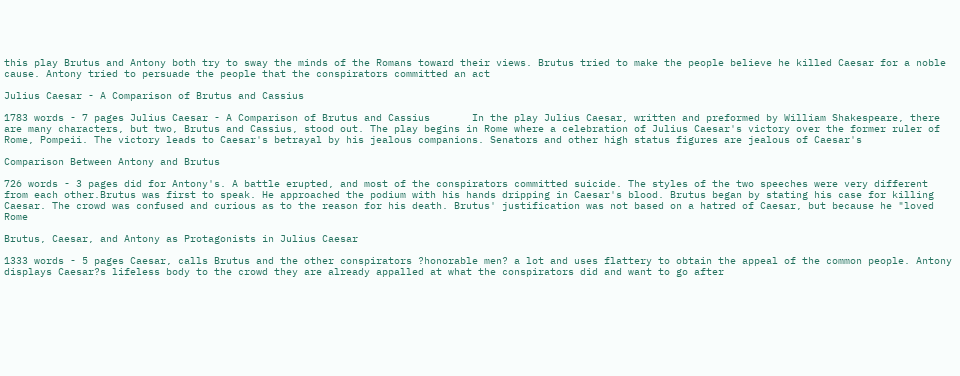this play Brutus and Antony both try to sway the minds of the Romans toward their views. Brutus tried to make the people believe he killed Caesar for a noble cause. Antony tried to persuade the people that the conspirators committed an act

Julius Caesar - A Comparison of Brutus and Cassius

1783 words - 7 pages Julius Caesar - A Comparison of Brutus and Cassius       In the play Julius Caesar, written and preformed by William Shakespeare, there are many characters, but two, Brutus and Cassius, stood out. The play begins in Rome where a celebration of Julius Caesar's victory over the former ruler of Rome, Pompeii. The victory leads to Caesar's betrayal by his jealous companions. Senators and other high status figures are jealous of Caesar's

Comparison Between Antony and Brutus

726 words - 3 pages did for Antony's. A battle erupted, and most of the conspirators committed suicide. The styles of the two speeches were very different from each other.Brutus was first to speak. He approached the podium with his hands dripping in Caesar's blood. Brutus began by stating his case for killing Caesar. The crowd was confused and curious as to the reason for his death. Brutus' justification was not based on a hatred of Caesar, but because he "loved Rome

Brutus, Caesar, and Antony as Protagonists in Julius Caesar

1333 words - 5 pages Caesar, calls Brutus and the other conspirators ?honorable men? a lot and uses flattery to obtain the appeal of the common people. Antony displays Caesar?s lifeless body to the crowd they are already appalled at what the conspirators did and want to go after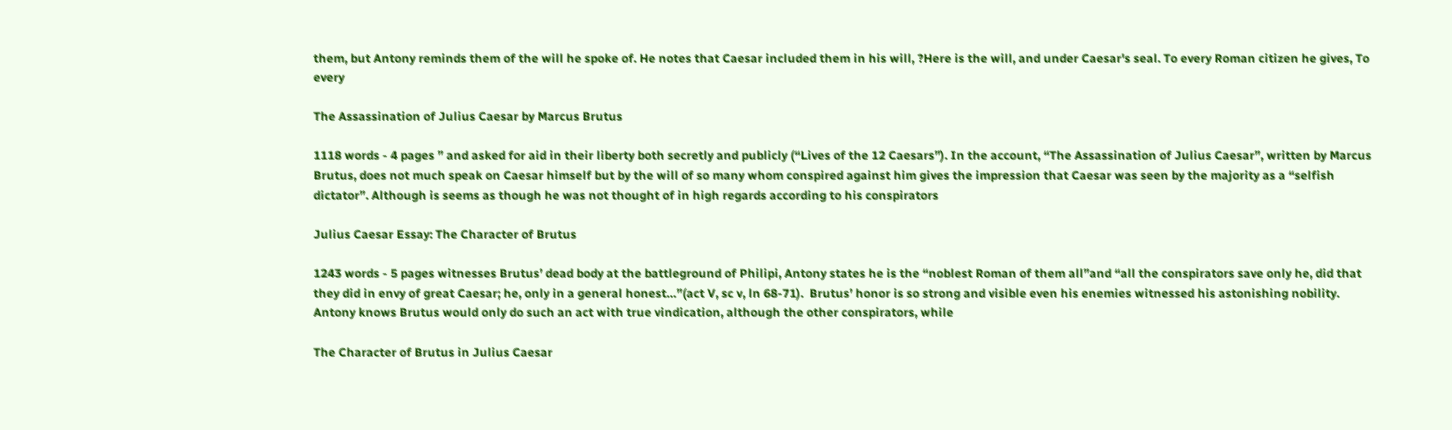them, but Antony reminds them of the will he spoke of. He notes that Caesar included them in his will, ?Here is the will, and under Caesar's seal. To every Roman citizen he gives, To every

The Assassination of Julius Caesar by Marcus Brutus

1118 words - 4 pages ” and asked for aid in their liberty both secretly and publicly (“Lives of the 12 Caesars”). In the account, “The Assassination of Julius Caesar”, written by Marcus Brutus, does not much speak on Caesar himself but by the will of so many whom conspired against him gives the impression that Caesar was seen by the majority as a “selfish dictator”. Although is seems as though he was not thought of in high regards according to his conspirators

Julius Caesar Essay: The Character of Brutus

1243 words - 5 pages witnesses Brutus’ dead body at the battleground of Philipi, Antony states he is the “noblest Roman of them all”and “all the conspirators save only he, did that they did in envy of great Caesar; he, only in a general honest…”(act V, sc v, ln 68-71).  Brutus’ honor is so strong and visible even his enemies witnessed his astonishing nobility.  Antony knows Brutus would only do such an act with true vindication, although the other conspirators, while

The Character of Brutus in Julius Caesar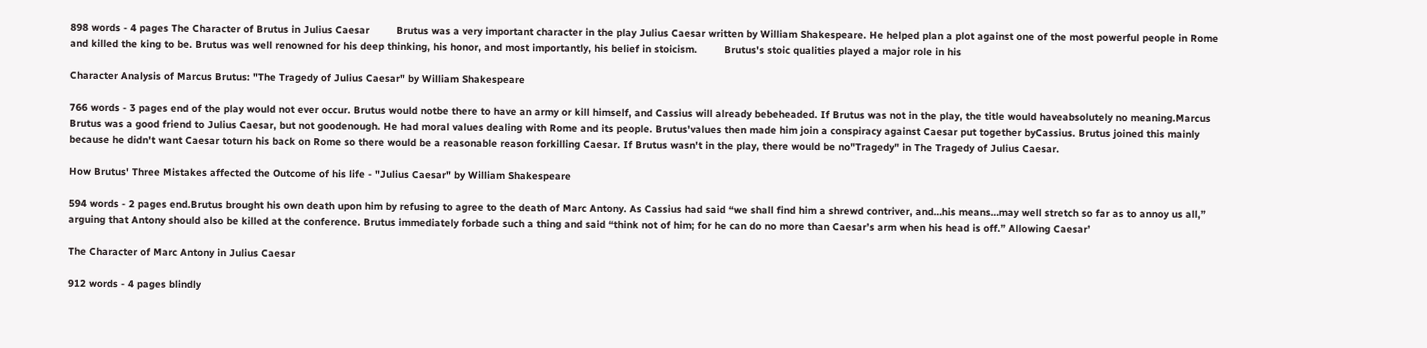898 words - 4 pages The Character of Brutus in Julius Caesar         Brutus was a very important character in the play Julius Caesar written by William Shakespeare. He helped plan a plot against one of the most powerful people in Rome and killed the king to be. Brutus was well renowned for his deep thinking, his honor, and most importantly, his belief in stoicism.         Brutus's stoic qualities played a major role in his

Character Analysis of Marcus Brutus: "The Tragedy of Julius Caesar" by William Shakespeare

766 words - 3 pages end of the play would not ever occur. Brutus would notbe there to have an army or kill himself, and Cassius will already bebeheaded. If Brutus was not in the play, the title would haveabsolutely no meaning.Marcus Brutus was a good friend to Julius Caesar, but not goodenough. He had moral values dealing with Rome and its people. Brutus'values then made him join a conspiracy against Caesar put together byCassius. Brutus joined this mainly because he didn't want Caesar toturn his back on Rome so there would be a reasonable reason forkilling Caesar. If Brutus wasn't in the play, there would be no"Tragedy" in The Tragedy of Julius Caesar.

How Brutus' Three Mistakes affected the Outcome of his life - "Julius Caesar" by William Shakespeare

594 words - 2 pages end.Brutus brought his own death upon him by refusing to agree to the death of Marc Antony. As Cassius had said “we shall find him a shrewd contriver, and…his means…may well stretch so far as to annoy us all,” arguing that Antony should also be killed at the conference. Brutus immediately forbade such a thing and said “think not of him; for he can do no more than Caesar’s arm when his head is off.” Allowing Caesar’

The Character of Marc Antony in Julius Caesar

912 words - 4 pages blindly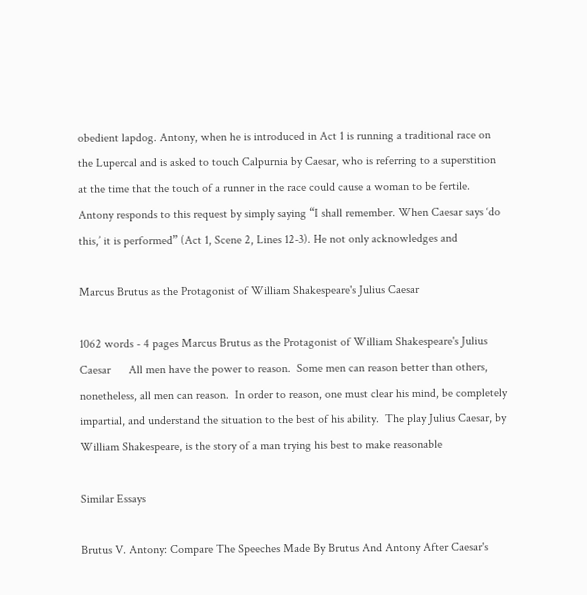obedient lapdog. Antony, when he is introduced in Act 1 is running a traditional race on the Lupercal and is asked to touch Calpurnia by Caesar, who is referring to a superstition at the time that the touch of a runner in the race could cause a woman to be fertile. Antony responds to this request by simply saying “I shall remember. When Caesar says ‘do this,’ it is performed” (Act 1, Scene 2, Lines 12-3). He not only acknowledges and

Marcus Brutus as the Protagonist of William Shakespeare's Julius Caesar

1062 words - 4 pages Marcus Brutus as the Protagonist of William Shakespeare's Julius Caesar      All men have the power to reason.  Some men can reason better than others, nonetheless, all men can reason.  In order to reason, one must clear his mind, be completely impartial, and understand the situation to the best of his ability.  The play Julius Caesar, by William Shakespeare, is the story of a man trying his best to make reasonable

Similar Essays

Brutus V. Antony: Compare The Speeches Made By Brutus And Antony After Caesar's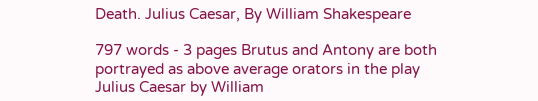Death. Julius Caesar, By William Shakespeare

797 words - 3 pages Brutus and Antony are both portrayed as above average orators in the play Julius Caesar by William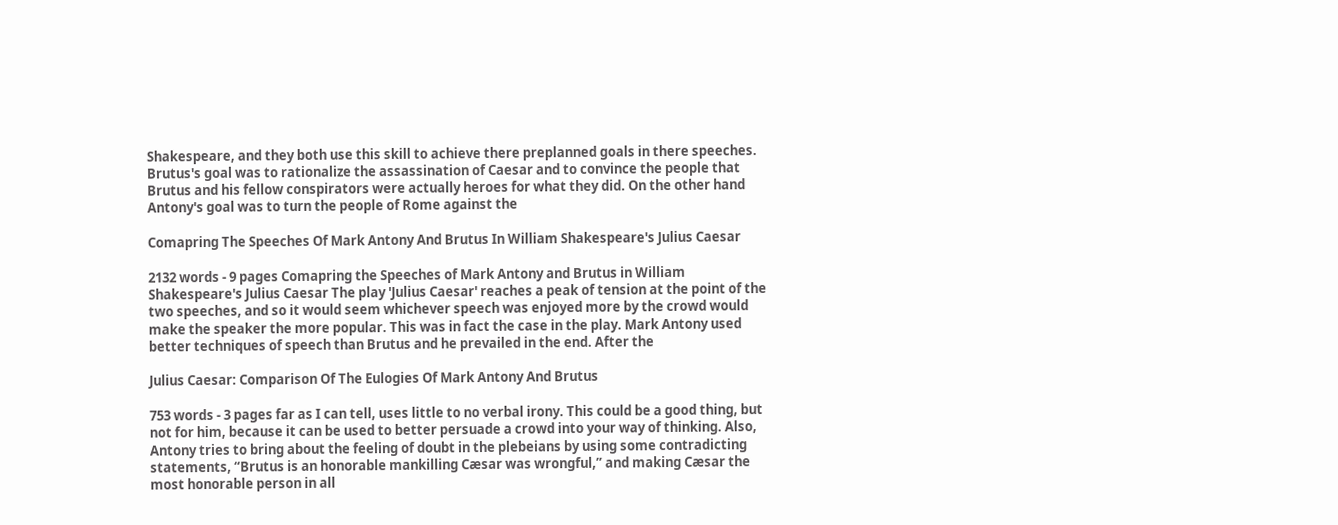Shakespeare, and they both use this skill to achieve there preplanned goals in there speeches. Brutus's goal was to rationalize the assassination of Caesar and to convince the people that Brutus and his fellow conspirators were actually heroes for what they did. On the other hand Antony's goal was to turn the people of Rome against the

Comapring The Speeches Of Mark Antony And Brutus In William Shakespeare's Julius Caesar

2132 words - 9 pages Comapring the Speeches of Mark Antony and Brutus in William Shakespeare's Julius Caesar The play 'Julius Caesar' reaches a peak of tension at the point of the two speeches, and so it would seem whichever speech was enjoyed more by the crowd would make the speaker the more popular. This was in fact the case in the play. Mark Antony used better techniques of speech than Brutus and he prevailed in the end. After the

Julius Caesar: Comparison Of The Eulogies Of Mark Antony And Brutus

753 words - 3 pages far as I can tell, uses little to no verbal irony. This could be a good thing, but not for him, because it can be used to better persuade a crowd into your way of thinking. Also, Antony tries to bring about the feeling of doubt in the plebeians by using some contradicting statements, “Brutus is an honorable mankilling Cæsar was wrongful,” and making Cæsar the most honorable person in all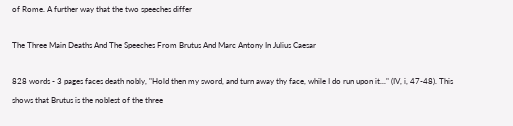of Rome. A further way that the two speeches differ

The Three Main Deaths And The Speeches From Brutus And Marc Antony In Julius Caesar

828 words - 3 pages faces death nobly, "Hold then my sword, and turn away thy face, while I do run upon it..." (IV, i, 47-48). This shows that Brutus is the noblest of the three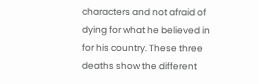characters and not afraid of dying for what he believed in for his country. These three deaths show the different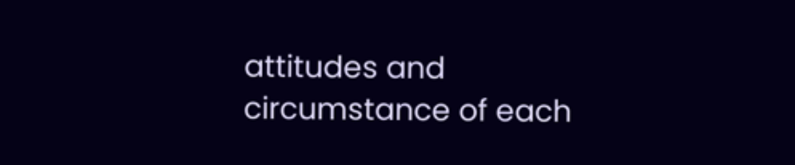attitudes and circumstance of each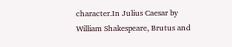character.In Julius Caesar by William Shakespeare, Brutus and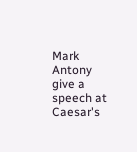Mark Antony give a speech at Caesar's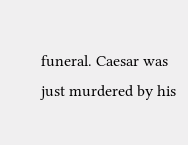funeral. Caesar was just murdered by his